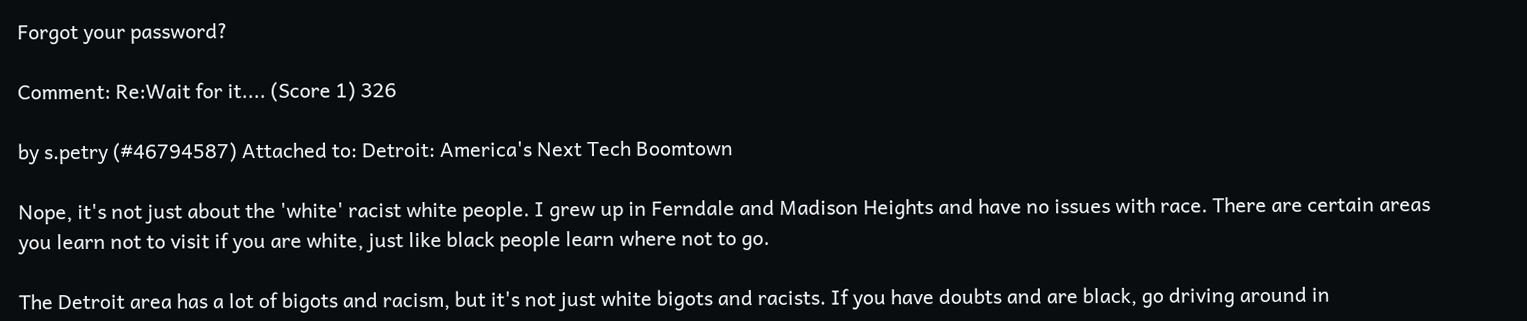Forgot your password?

Comment: Re:Wait for it.... (Score 1) 326

by s.petry (#46794587) Attached to: Detroit: America's Next Tech Boomtown

Nope, it's not just about the 'white' racist white people. I grew up in Ferndale and Madison Heights and have no issues with race. There are certain areas you learn not to visit if you are white, just like black people learn where not to go.

The Detroit area has a lot of bigots and racism, but it's not just white bigots and racists. If you have doubts and are black, go driving around in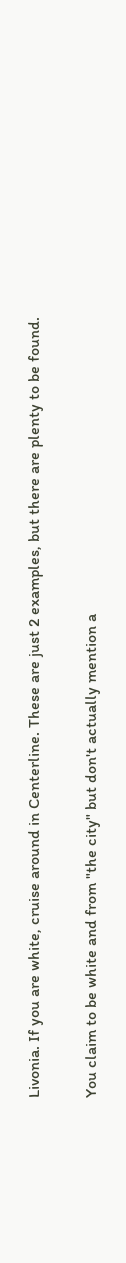Livonia. If you are white, cruise around in Centerline. These are just 2 examples, but there are plenty to be found.

You claim to be white and from "the city" but don't actually mention a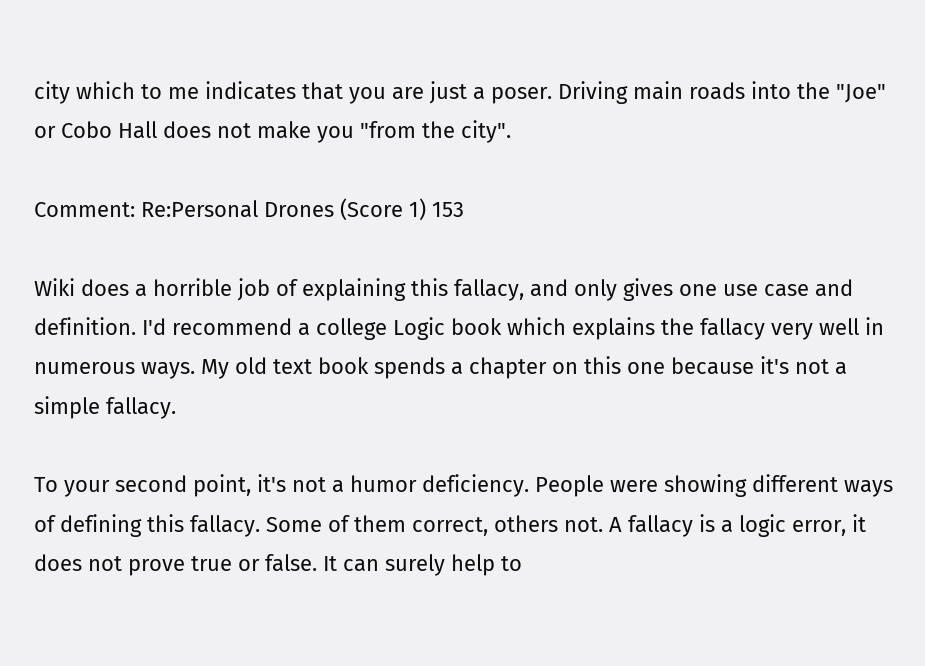city which to me indicates that you are just a poser. Driving main roads into the "Joe" or Cobo Hall does not make you "from the city".

Comment: Re:Personal Drones (Score 1) 153

Wiki does a horrible job of explaining this fallacy, and only gives one use case and definition. I'd recommend a college Logic book which explains the fallacy very well in numerous ways. My old text book spends a chapter on this one because it's not a simple fallacy.

To your second point, it's not a humor deficiency. People were showing different ways of defining this fallacy. Some of them correct, others not. A fallacy is a logic error, it does not prove true or false. It can surely help to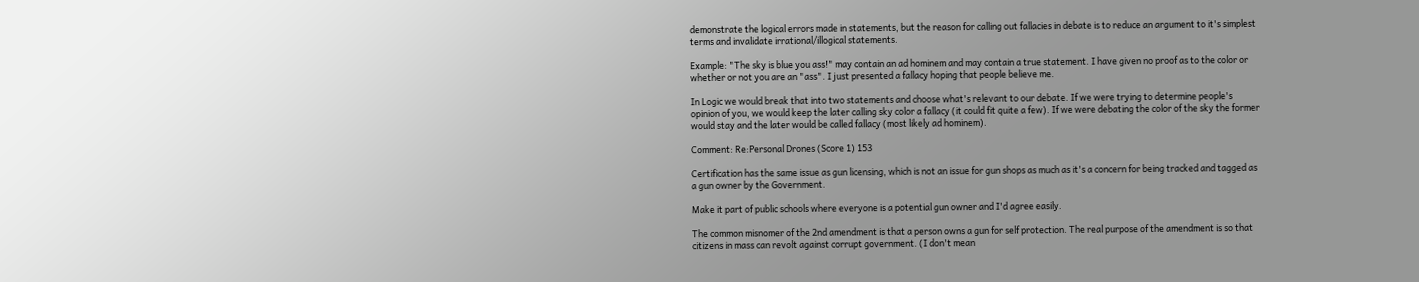demonstrate the logical errors made in statements, but the reason for calling out fallacies in debate is to reduce an argument to it's simplest terms and invalidate irrational/illogical statements.

Example: "The sky is blue you ass!" may contain an ad hominem and may contain a true statement. I have given no proof as to the color or whether or not you are an "ass". I just presented a fallacy hoping that people believe me.

In Logic we would break that into two statements and choose what's relevant to our debate. If we were trying to determine people's opinion of you, we would keep the later calling sky color a fallacy (it could fit quite a few). If we were debating the color of the sky the former would stay and the later would be called fallacy (most likely ad hominem).

Comment: Re:Personal Drones (Score 1) 153

Certification has the same issue as gun licensing, which is not an issue for gun shops as much as it's a concern for being tracked and tagged as a gun owner by the Government.

Make it part of public schools where everyone is a potential gun owner and I'd agree easily.

The common misnomer of the 2nd amendment is that a person owns a gun for self protection. The real purpose of the amendment is so that citizens in mass can revolt against corrupt government. (I don't mean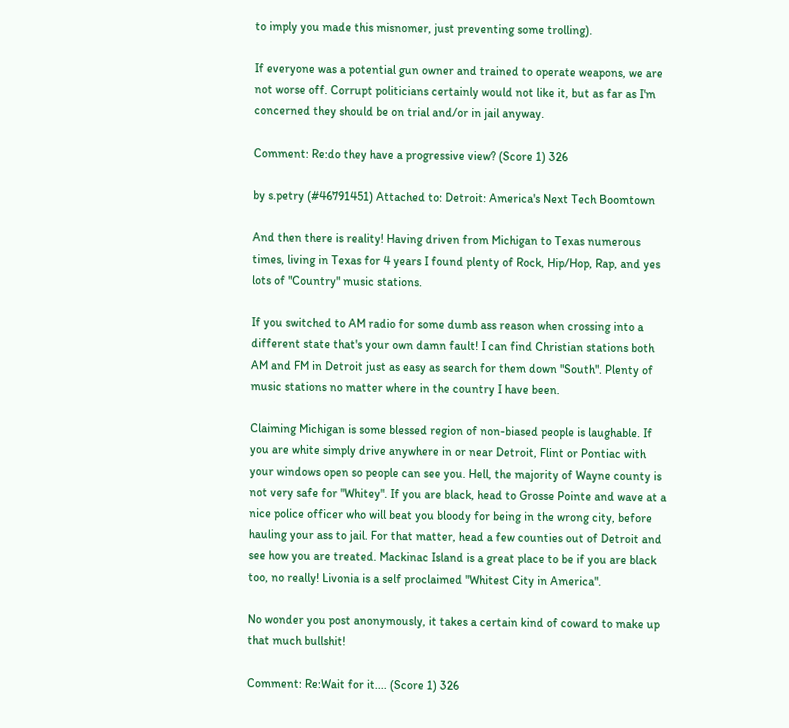to imply you made this misnomer, just preventing some trolling).

If everyone was a potential gun owner and trained to operate weapons, we are not worse off. Corrupt politicians certainly would not like it, but as far as I'm concerned they should be on trial and/or in jail anyway.

Comment: Re:do they have a progressive view? (Score 1) 326

by s.petry (#46791451) Attached to: Detroit: America's Next Tech Boomtown

And then there is reality! Having driven from Michigan to Texas numerous times, living in Texas for 4 years I found plenty of Rock, Hip/Hop, Rap, and yes lots of "Country" music stations.

If you switched to AM radio for some dumb ass reason when crossing into a different state that's your own damn fault! I can find Christian stations both AM and FM in Detroit just as easy as search for them down "South". Plenty of music stations no matter where in the country I have been.

Claiming Michigan is some blessed region of non-biased people is laughable. If you are white simply drive anywhere in or near Detroit, Flint or Pontiac with your windows open so people can see you. Hell, the majority of Wayne county is not very safe for "Whitey". If you are black, head to Grosse Pointe and wave at a nice police officer who will beat you bloody for being in the wrong city, before hauling your ass to jail. For that matter, head a few counties out of Detroit and see how you are treated. Mackinac Island is a great place to be if you are black too, no really! Livonia is a self proclaimed "Whitest City in America".

No wonder you post anonymously, it takes a certain kind of coward to make up that much bullshit!

Comment: Re:Wait for it.... (Score 1) 326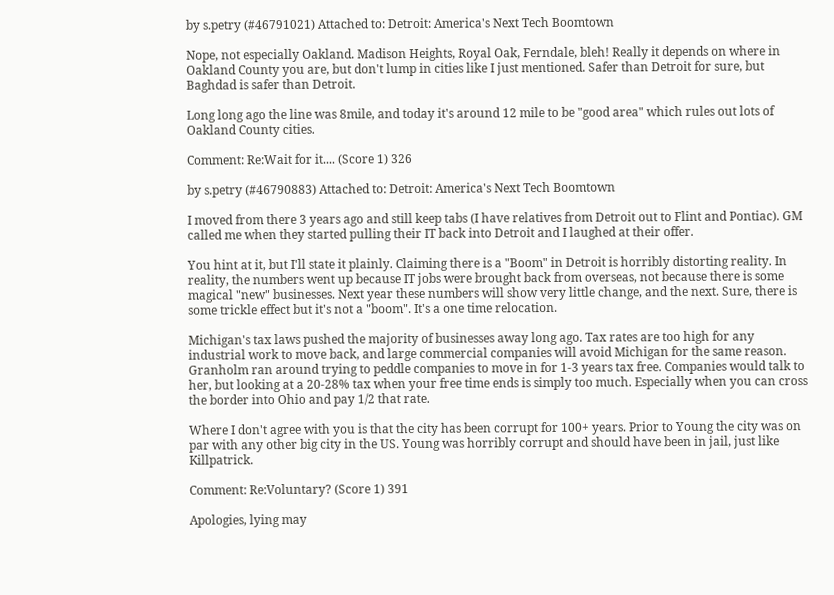by s.petry (#46791021) Attached to: Detroit: America's Next Tech Boomtown

Nope, not especially Oakland. Madison Heights, Royal Oak, Ferndale, bleh! Really it depends on where in Oakland County you are, but don't lump in cities like I just mentioned. Safer than Detroit for sure, but Baghdad is safer than Detroit.

Long long ago the line was 8mile, and today it's around 12 mile to be "good area" which rules out lots of Oakland County cities.

Comment: Re:Wait for it.... (Score 1) 326

by s.petry (#46790883) Attached to: Detroit: America's Next Tech Boomtown

I moved from there 3 years ago and still keep tabs (I have relatives from Detroit out to Flint and Pontiac). GM called me when they started pulling their IT back into Detroit and I laughed at their offer.

You hint at it, but I'll state it plainly. Claiming there is a "Boom" in Detroit is horribly distorting reality. In reality, the numbers went up because IT jobs were brought back from overseas, not because there is some magical "new" businesses. Next year these numbers will show very little change, and the next. Sure, there is some trickle effect but it's not a "boom". It's a one time relocation.

Michigan's tax laws pushed the majority of businesses away long ago. Tax rates are too high for any industrial work to move back, and large commercial companies will avoid Michigan for the same reason. Granholm ran around trying to peddle companies to move in for 1-3 years tax free. Companies would talk to her, but looking at a 20-28% tax when your free time ends is simply too much. Especially when you can cross the border into Ohio and pay 1/2 that rate.

Where I don't agree with you is that the city has been corrupt for 100+ years. Prior to Young the city was on par with any other big city in the US. Young was horribly corrupt and should have been in jail, just like Killpatrick.

Comment: Re:Voluntary? (Score 1) 391

Apologies, lying may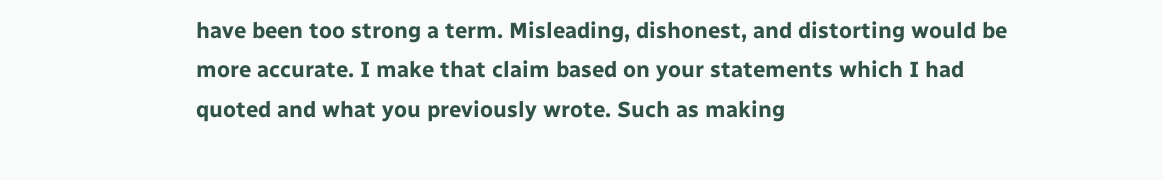have been too strong a term. Misleading, dishonest, and distorting would be more accurate. I make that claim based on your statements which I had quoted and what you previously wrote. Such as making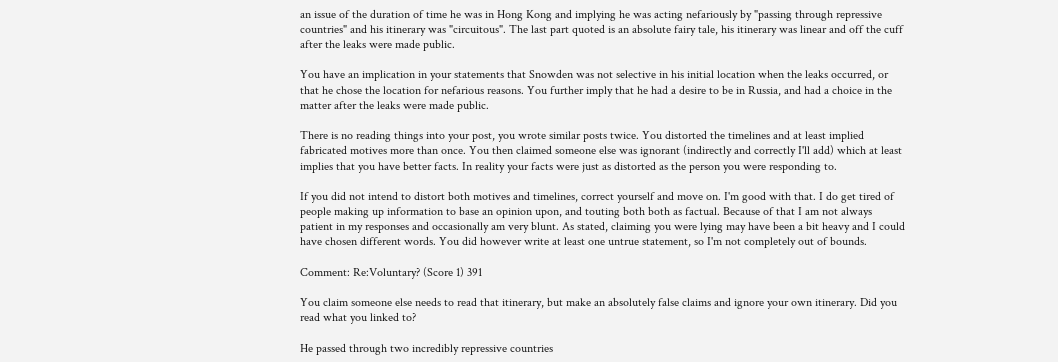an issue of the duration of time he was in Hong Kong and implying he was acting nefariously by "passing through repressive countries" and his itinerary was "circuitous". The last part quoted is an absolute fairy tale, his itinerary was linear and off the cuff after the leaks were made public.

You have an implication in your statements that Snowden was not selective in his initial location when the leaks occurred, or that he chose the location for nefarious reasons. You further imply that he had a desire to be in Russia, and had a choice in the matter after the leaks were made public.

There is no reading things into your post, you wrote similar posts twice. You distorted the timelines and at least implied fabricated motives more than once. You then claimed someone else was ignorant (indirectly and correctly I'll add) which at least implies that you have better facts. In reality your facts were just as distorted as the person you were responding to.

If you did not intend to distort both motives and timelines, correct yourself and move on. I'm good with that. I do get tired of people making up information to base an opinion upon, and touting both both as factual. Because of that I am not always patient in my responses and occasionally am very blunt. As stated, claiming you were lying may have been a bit heavy and I could have chosen different words. You did however write at least one untrue statement, so I'm not completely out of bounds.

Comment: Re:Voluntary? (Score 1) 391

You claim someone else needs to read that itinerary, but make an absolutely false claims and ignore your own itinerary. Did you read what you linked to?

He passed through two incredibly repressive countries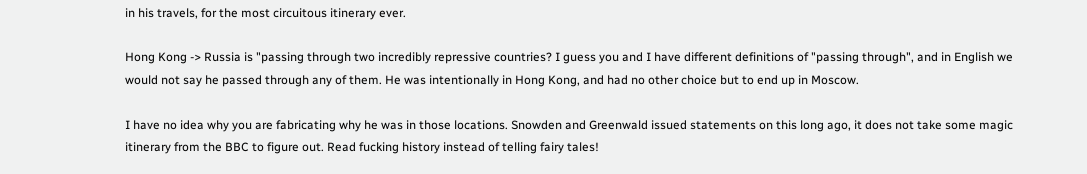in his travels, for the most circuitous itinerary ever.

Hong Kong -> Russia is "passing through two incredibly repressive countries? I guess you and I have different definitions of "passing through", and in English we would not say he passed through any of them. He was intentionally in Hong Kong, and had no other choice but to end up in Moscow.

I have no idea why you are fabricating why he was in those locations. Snowden and Greenwald issued statements on this long ago, it does not take some magic itinerary from the BBC to figure out. Read fucking history instead of telling fairy tales!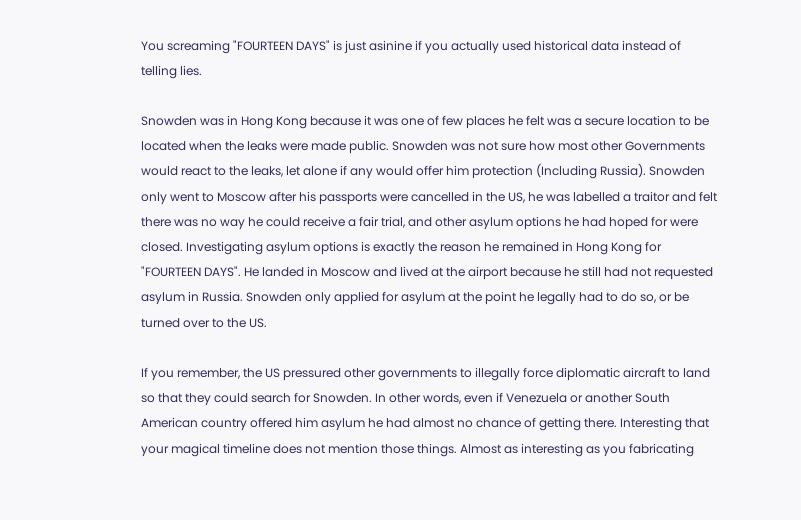You screaming "FOURTEEN DAYS" is just asinine if you actually used historical data instead of telling lies.

Snowden was in Hong Kong because it was one of few places he felt was a secure location to be located when the leaks were made public. Snowden was not sure how most other Governments would react to the leaks, let alone if any would offer him protection (Including Russia). Snowden only went to Moscow after his passports were cancelled in the US, he was labelled a traitor and felt there was no way he could receive a fair trial, and other asylum options he had hoped for were closed. Investigating asylum options is exactly the reason he remained in Hong Kong for "FOURTEEN DAYS". He landed in Moscow and lived at the airport because he still had not requested asylum in Russia. Snowden only applied for asylum at the point he legally had to do so, or be turned over to the US.

If you remember, the US pressured other governments to illegally force diplomatic aircraft to land so that they could search for Snowden. In other words, even if Venezuela or another South American country offered him asylum he had almost no chance of getting there. Interesting that your magical timeline does not mention those things. Almost as interesting as you fabricating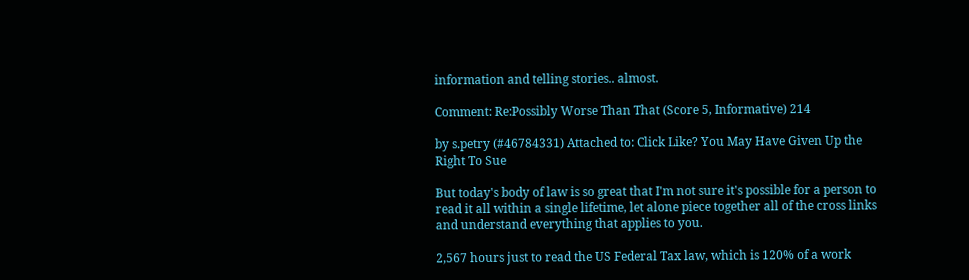information and telling stories.. almost.

Comment: Re:Possibly Worse Than That (Score 5, Informative) 214

by s.petry (#46784331) Attached to: Click Like? You May Have Given Up the Right To Sue

But today's body of law is so great that I'm not sure it's possible for a person to read it all within a single lifetime, let alone piece together all of the cross links and understand everything that applies to you.

2,567 hours just to read the US Federal Tax law, which is 120% of a work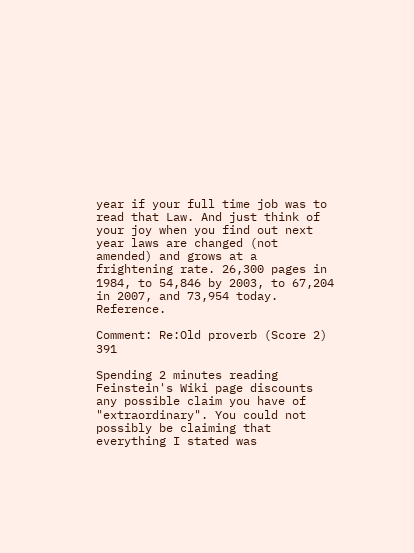year if your full time job was to read that Law. And just think of your joy when you find out next year laws are changed (not amended) and grows at a frightening rate. 26,300 pages in 1984, to 54,846 by 2003, to 67,204 in 2007, and 73,954 today. Reference.

Comment: Re:Old proverb (Score 2) 391

Spending 2 minutes reading Feinstein's Wiki page discounts any possible claim you have of "extraordinary". You could not possibly be claiming that everything I stated was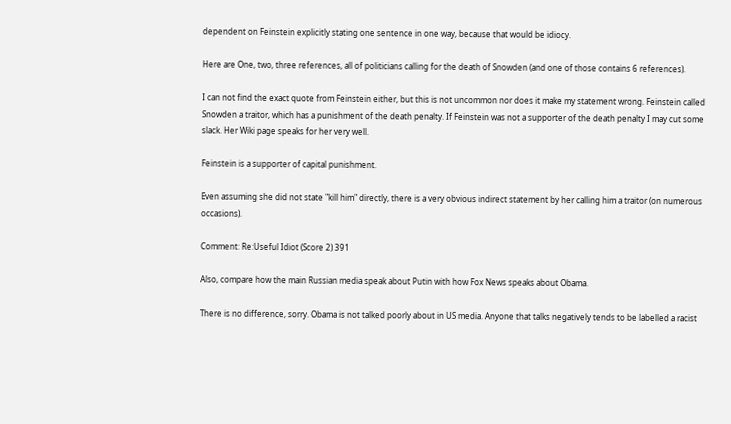dependent on Feinstein explicitly stating one sentence in one way, because that would be idiocy.

Here are One, two, three references, all of politicians calling for the death of Snowden (and one of those contains 6 references).

I can not find the exact quote from Feinstein either, but this is not uncommon nor does it make my statement wrong. Feinstein called Snowden a traitor, which has a punishment of the death penalty. If Feinstein was not a supporter of the death penalty I may cut some slack. Her Wiki page speaks for her very well.

Feinstein is a supporter of capital punishment.

Even assuming she did not state "kill him" directly, there is a very obvious indirect statement by her calling him a traitor (on numerous occasions).

Comment: Re:Useful Idiot (Score 2) 391

Also, compare how the main Russian media speak about Putin with how Fox News speaks about Obama.

There is no difference, sorry. Obama is not talked poorly about in US media. Anyone that talks negatively tends to be labelled a racist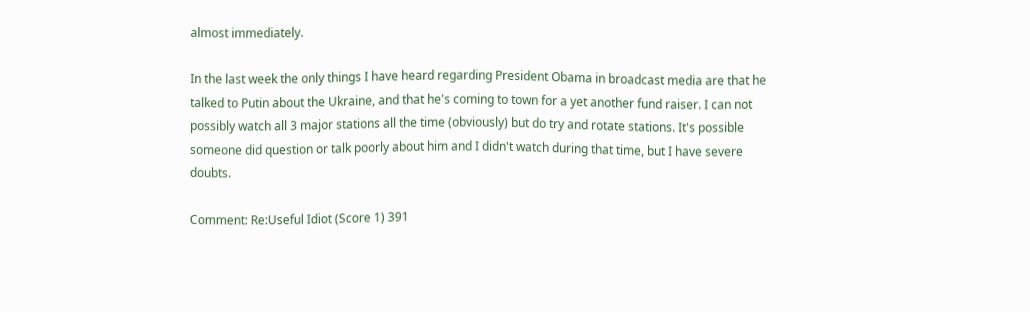almost immediately.

In the last week the only things I have heard regarding President Obama in broadcast media are that he talked to Putin about the Ukraine, and that he's coming to town for a yet another fund raiser. I can not possibly watch all 3 major stations all the time (obviously) but do try and rotate stations. It's possible someone did question or talk poorly about him and I didn't watch during that time, but I have severe doubts.

Comment: Re:Useful Idiot (Score 1) 391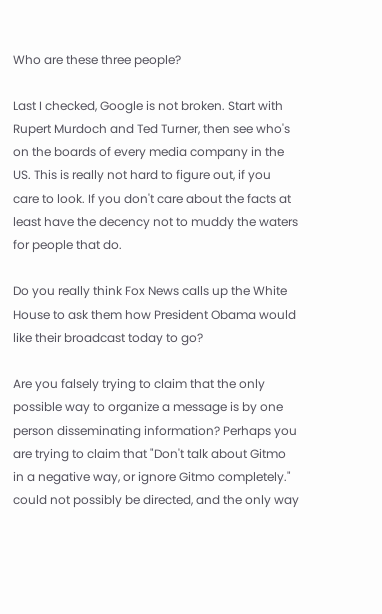Who are these three people?

Last I checked, Google is not broken. Start with Rupert Murdoch and Ted Turner, then see who's on the boards of every media company in the US. This is really not hard to figure out, if you care to look. If you don't care about the facts at least have the decency not to muddy the waters for people that do.

Do you really think Fox News calls up the White House to ask them how President Obama would like their broadcast today to go?

Are you falsely trying to claim that the only possible way to organize a message is by one person disseminating information? Perhaps you are trying to claim that "Don't talk about Gitmo in a negative way, or ignore Gitmo completely." could not possibly be directed, and the only way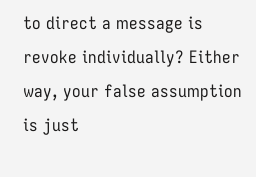to direct a message is revoke individually? Either way, your false assumption is just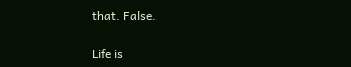that. False.

Life is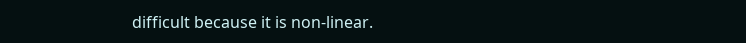difficult because it is non-linear.